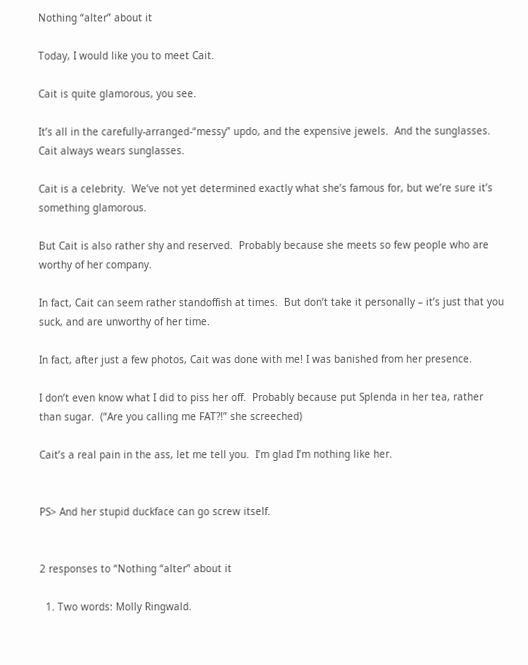Nothing “alter” about it

Today, I would like you to meet Cait.

Cait is quite glamorous, you see.

It’s all in the carefully-arranged-“messy” updo, and the expensive jewels.  And the sunglasses.  Cait always wears sunglasses.

Cait is a celebrity.  We’ve not yet determined exactly what she’s famous for, but we’re sure it’s something glamorous.

But Cait is also rather shy and reserved.  Probably because she meets so few people who are worthy of her company.

In fact, Cait can seem rather standoffish at times.  But don’t take it personally – it’s just that you suck, and are unworthy of her time.

In fact, after just a few photos, Cait was done with me! I was banished from her presence.

I don’t even know what I did to piss her off.  Probably because put Splenda in her tea, rather than sugar.  (“Are you calling me FAT?!” she screeched)

Cait’s a real pain in the ass, let me tell you.  I’m glad I’m nothing like her.


PS> And her stupid duckface can go screw itself.


2 responses to “Nothing “alter” about it

  1. Two words: Molly Ringwald.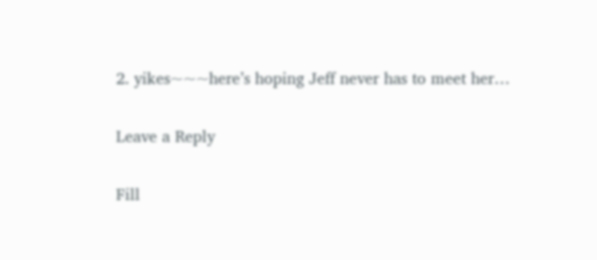2. yikes~~~here’s hoping Jeff never has to meet her…

Leave a Reply

Fill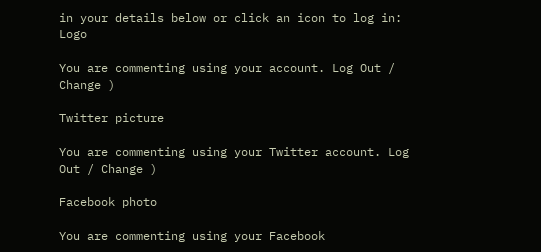in your details below or click an icon to log in: Logo

You are commenting using your account. Log Out / Change )

Twitter picture

You are commenting using your Twitter account. Log Out / Change )

Facebook photo

You are commenting using your Facebook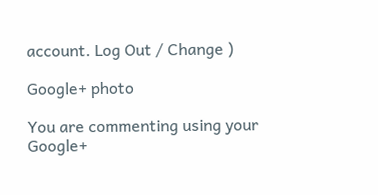account. Log Out / Change )

Google+ photo

You are commenting using your Google+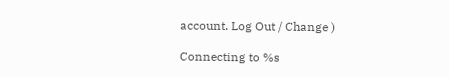account. Log Out / Change )

Connecting to %s